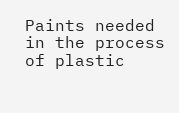Paints needed in the process of plastic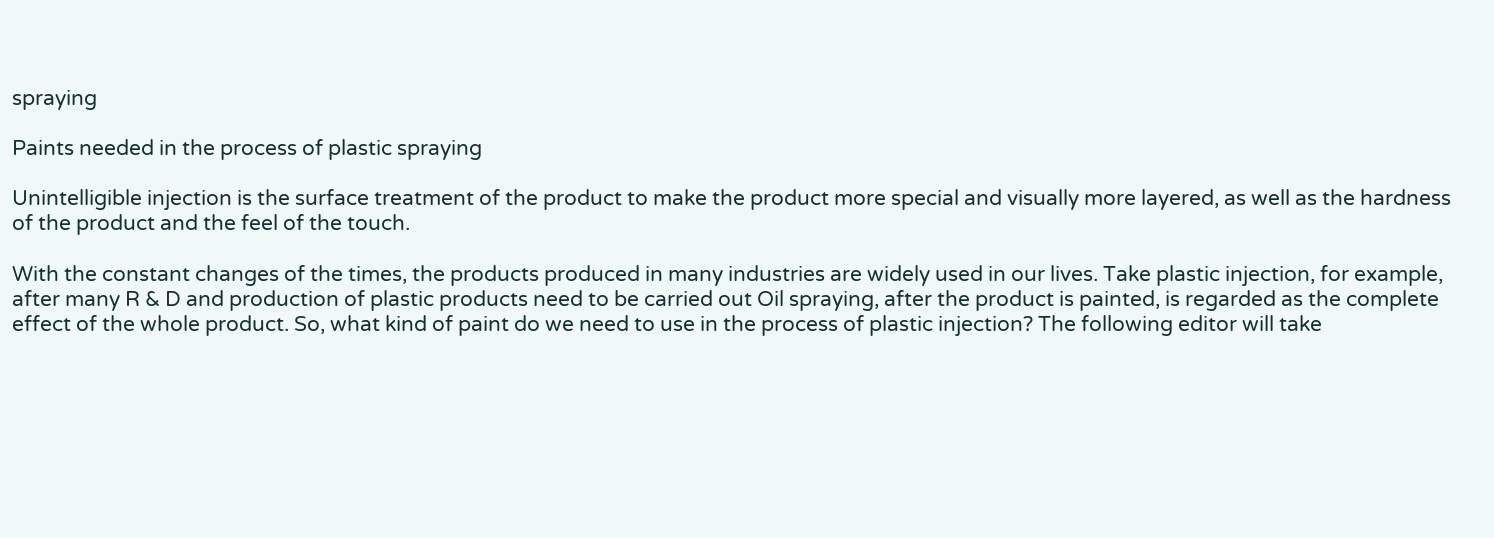spraying

Paints needed in the process of plastic spraying

Unintelligible injection is the surface treatment of the product to make the product more special and visually more layered, as well as the hardness of the product and the feel of the touch.

With the constant changes of the times, the products produced in many industries are widely used in our lives. Take plastic injection, for example, after many R & D and production of plastic products need to be carried out Oil spraying, after the product is painted, is regarded as the complete effect of the whole product. So, what kind of paint do we need to use in the process of plastic injection? The following editor will take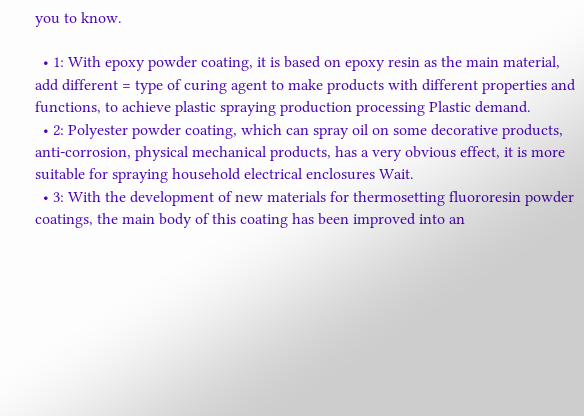you to know.

  • 1: With epoxy powder coating, it is based on epoxy resin as the main material, add different = type of curing agent to make products with different properties and functions, to achieve plastic spraying production processing Plastic demand.
  • 2: Polyester powder coating, which can spray oil on some decorative products, anti-corrosion, physical mechanical products, has a very obvious effect, it is more suitable for spraying household electrical enclosures Wait.
  • 3: With the development of new materials for thermosetting fluororesin powder coatings, the main body of this coating has been improved into an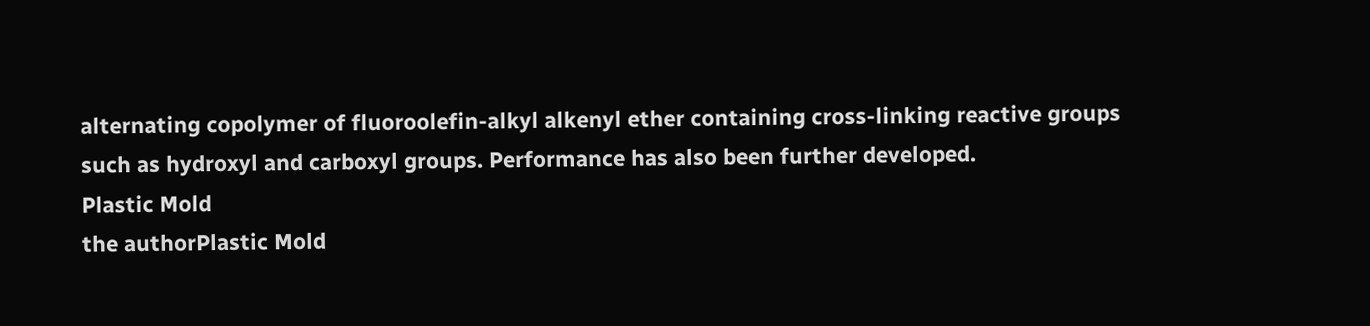alternating copolymer of fluoroolefin-alkyl alkenyl ether containing cross-linking reactive groups such as hydroxyl and carboxyl groups. Performance has also been further developed.
Plastic Mold
the authorPlastic Mold